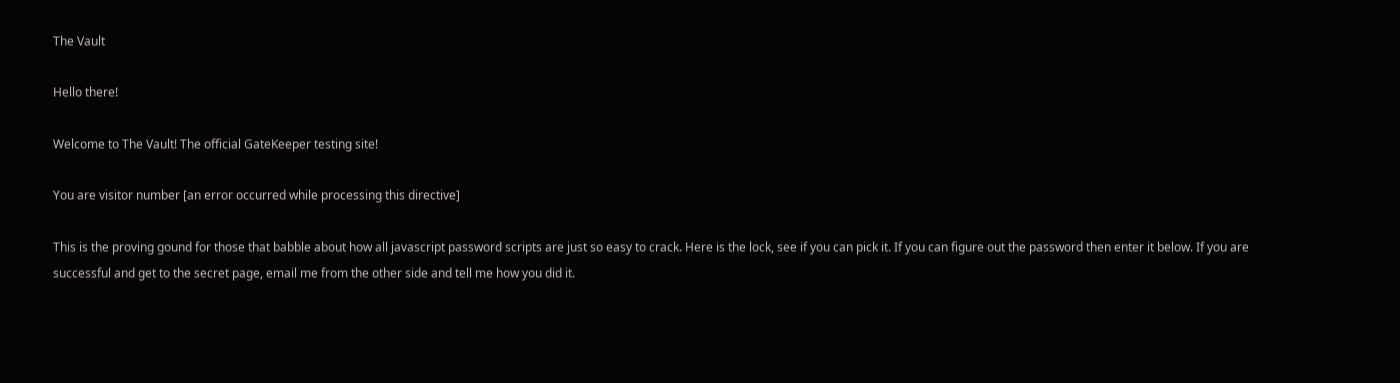The Vault

Hello there!

Welcome to The Vault! The official GateKeeper testing site!

You are visitor number [an error occurred while processing this directive]

This is the proving gound for those that babble about how all javascript password scripts are just so easy to crack. Here is the lock, see if you can pick it. If you can figure out the password then enter it below. If you are successful and get to the secret page, email me from the other side and tell me how you did it.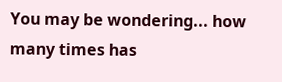You may be wondering... how many times has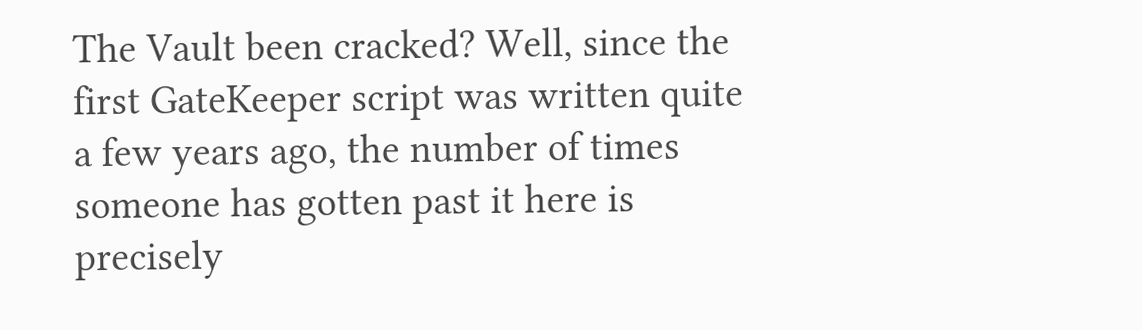The Vault been cracked? Well, since the first GateKeeper script was written quite a few years ago, the number of times someone has gotten past it here is precisely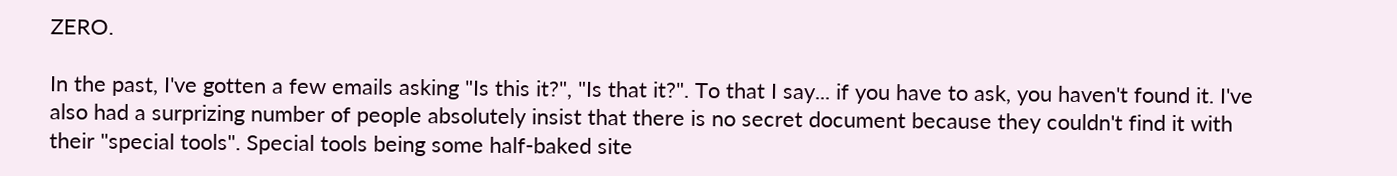ZERO.

In the past, I've gotten a few emails asking "Is this it?", "Is that it?". To that I say... if you have to ask, you haven't found it. I've also had a surprizing number of people absolutely insist that there is no secret document because they couldn't find it with their "special tools". Special tools being some half-baked site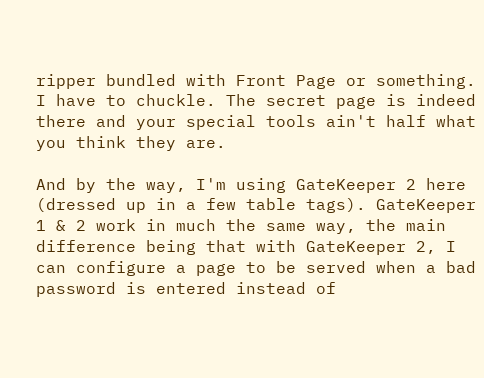ripper bundled with Front Page or something. I have to chuckle. The secret page is indeed there and your special tools ain't half what you think they are.

And by the way, I'm using GateKeeper 2 here (dressed up in a few table tags). GateKeeper 1 & 2 work in much the same way, the main difference being that with GateKeeper 2, I can configure a page to be served when a bad password is entered instead of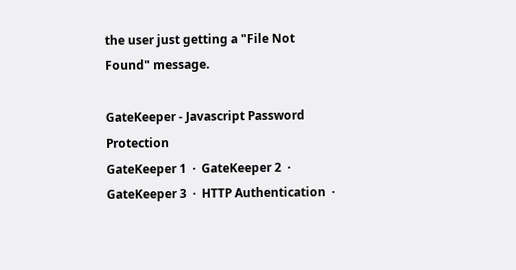the user just getting a "File Not Found" message.

GateKeeper - Javascript Password Protection
GateKeeper 1  ·  GateKeeper 2  ·  GateKeeper 3  ·  HTTP Authentication  ·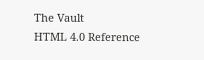The Vault
HTML 4.0 Reference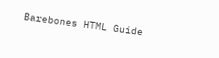Barebones HTML Guide